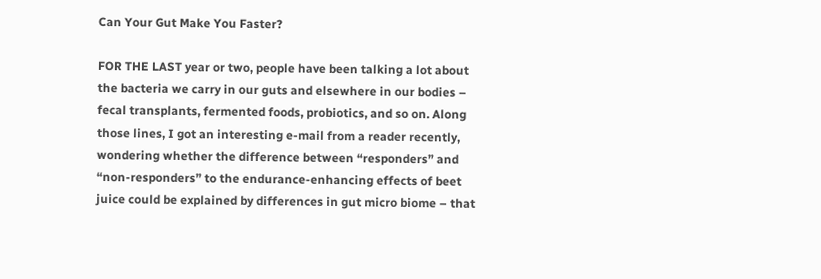Can Your Gut Make You Faster?

FOR THE LAST year or two, people have been talking a lot about the bacteria we carry in our guts and elsewhere in our bodies – fecal transplants, fermented foods, probiotics, and so on. Along those lines, I got an interesting e-mail from a reader recently, wondering whether the difference between “responders” and “non-responders” to the endurance-enhancing effects of beet juice could be explained by differences in gut micro biome – that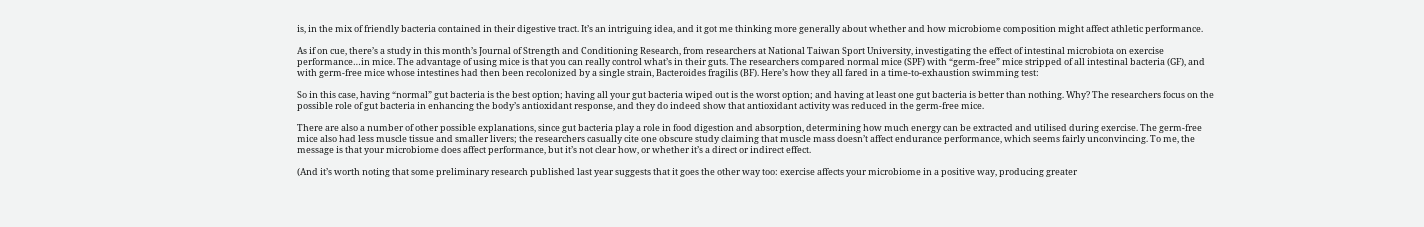is, in the mix of friendly bacteria contained in their digestive tract. It’s an intriguing idea, and it got me thinking more generally about whether and how microbiome composition might affect athletic performance.

As if on cue, there’s a study in this month’s Journal of Strength and Conditioning Research, from researchers at National Taiwan Sport University, investigating the effect of intestinal microbiota on exercise performance…in mice. The advantage of using mice is that you can really control what’s in their guts. The researchers compared normal mice (SPF) with “germ-free” mice stripped of all intestinal bacteria (GF), and with germ-free mice whose intestines had then been recolonized by a single strain, Bacteroides fragilis (BF). Here’s how they all fared in a time-to-exhaustion swimming test:

So in this case, having “normal” gut bacteria is the best option; having all your gut bacteria wiped out is the worst option; and having at least one gut bacteria is better than nothing. Why? The researchers focus on the possible role of gut bacteria in enhancing the body’s antioxidant response, and they do indeed show that antioxidant activity was reduced in the germ-free mice.

There are also a number of other possible explanations, since gut bacteria play a role in food digestion and absorption, determining how much energy can be extracted and utilised during exercise. The germ-free mice also had less muscle tissue and smaller livers; the researchers casually cite one obscure study claiming that muscle mass doesn’t affect endurance performance, which seems fairly unconvincing. To me, the message is that your microbiome does affect performance, but it’s not clear how, or whether it’s a direct or indirect effect.

(And it’s worth noting that some preliminary research published last year suggests that it goes the other way too: exercise affects your microbiome in a positive way, producing greater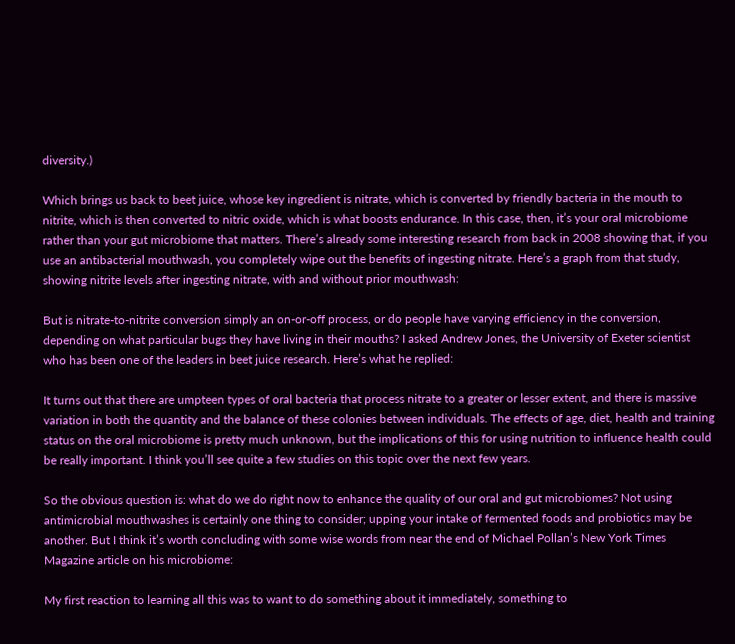diversity.)

Which brings us back to beet juice, whose key ingredient is nitrate, which is converted by friendly bacteria in the mouth to nitrite, which is then converted to nitric oxide, which is what boosts endurance. In this case, then, it’s your oral microbiome rather than your gut microbiome that matters. There’s already some interesting research from back in 2008 showing that, if you use an antibacterial mouthwash, you completely wipe out the benefits of ingesting nitrate. Here’s a graph from that study, showing nitrite levels after ingesting nitrate, with and without prior mouthwash:

But is nitrate-to-nitrite conversion simply an on-or-off process, or do people have varying efficiency in the conversion, depending on what particular bugs they have living in their mouths? I asked Andrew Jones, the University of Exeter scientist who has been one of the leaders in beet juice research. Here’s what he replied:

It turns out that there are umpteen types of oral bacteria that process nitrate to a greater or lesser extent, and there is massive variation in both the quantity and the balance of these colonies between individuals. The effects of age, diet, health and training status on the oral microbiome is pretty much unknown, but the implications of this for using nutrition to influence health could be really important. I think you’ll see quite a few studies on this topic over the next few years.

So the obvious question is: what do we do right now to enhance the quality of our oral and gut microbiomes? Not using antimicrobial mouthwashes is certainly one thing to consider; upping your intake of fermented foods and probiotics may be another. But I think it’s worth concluding with some wise words from near the end of Michael Pollan’s New York Times Magazine article on his microbiome:

My first reaction to learning all this was to want to do something about it immediately, something to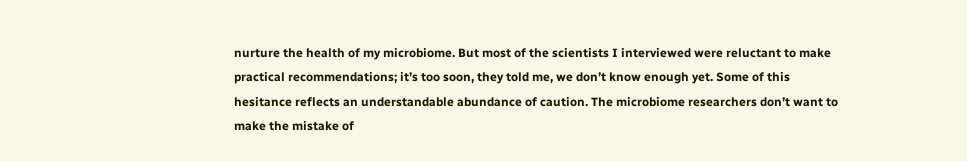nurture the health of my microbiome. But most of the scientists I interviewed were reluctant to make practical recommendations; it’s too soon, they told me, we don’t know enough yet. Some of this hesitance reflects an understandable abundance of caution. The microbiome researchers don’t want to make the mistake of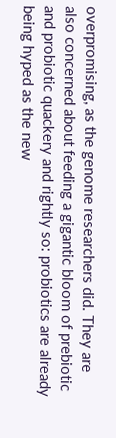overpromising, as the genome researchers did. They are also concerned about feeding a gigantic bloom of prebiotic and probiotic quackery and rightly so: probiotics are already being hyped as the new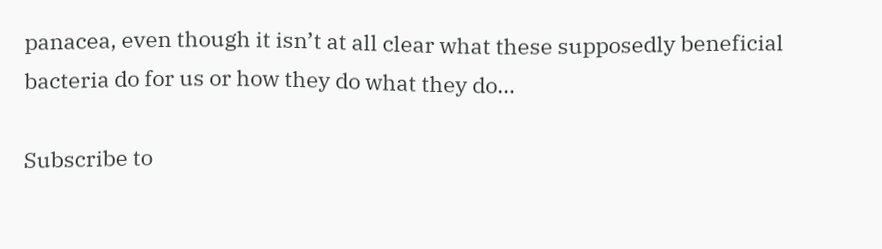panacea, even though it isn’t at all clear what these supposedly beneficial bacteria do for us or how they do what they do…

Subscribe to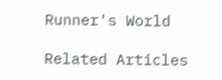Runner's World

Related Articles